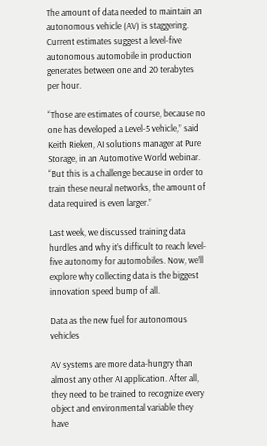The amount of data needed to maintain an autonomous vehicle (AV) is staggering. Current estimates suggest a level-five autonomous automobile in production generates between one and 20 terabytes per hour.

“Those are estimates of course, because no one has developed a Level-5 vehicle,” said Keith Rieken, AI solutions manager at Pure Storage, in an Automotive World webinar. “But this is a challenge because in order to train these neural networks, the amount of data required is even larger.”

Last week, we discussed training data hurdles and why it’s difficult to reach level-five autonomy for automobiles. Now, we’ll explore why collecting data is the biggest innovation speed bump of all.

Data as the new fuel for autonomous vehicles

AV systems are more data-hungry than almost any other AI application. After all, they need to be trained to recognize every object and environmental variable they have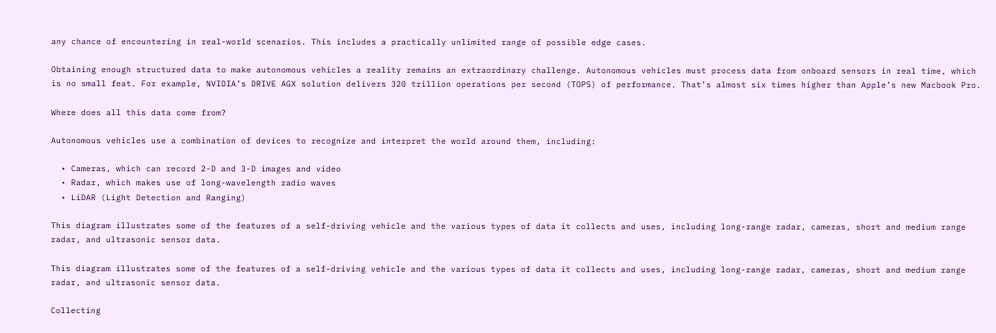any chance of encountering in real-world scenarios. This includes a practically unlimited range of possible edge cases.

Obtaining enough structured data to make autonomous vehicles a reality remains an extraordinary challenge. Autonomous vehicles must process data from onboard sensors in real time, which is no small feat. For example, NVIDIA’s DRIVE AGX solution delivers 320 trillion operations per second (TOPS) of performance. That’s almost six times higher than Apple’s new Macbook Pro.

Where does all this data come from?

Autonomous vehicles use a combination of devices to recognize and interpret the world around them, including:

  • Cameras, which can record 2-D and 3-D images and video
  • Radar, which makes use of long-wavelength radio waves
  • LiDAR (Light Detection and Ranging)

This diagram illustrates some of the features of a self-driving vehicle and the various types of data it collects and uses, including long-range radar, cameras, short and medium range radar, and ultrasonic sensor data.

This diagram illustrates some of the features of a self-driving vehicle and the various types of data it collects and uses, including long-range radar, cameras, short and medium range radar, and ultrasonic sensor data.

Collecting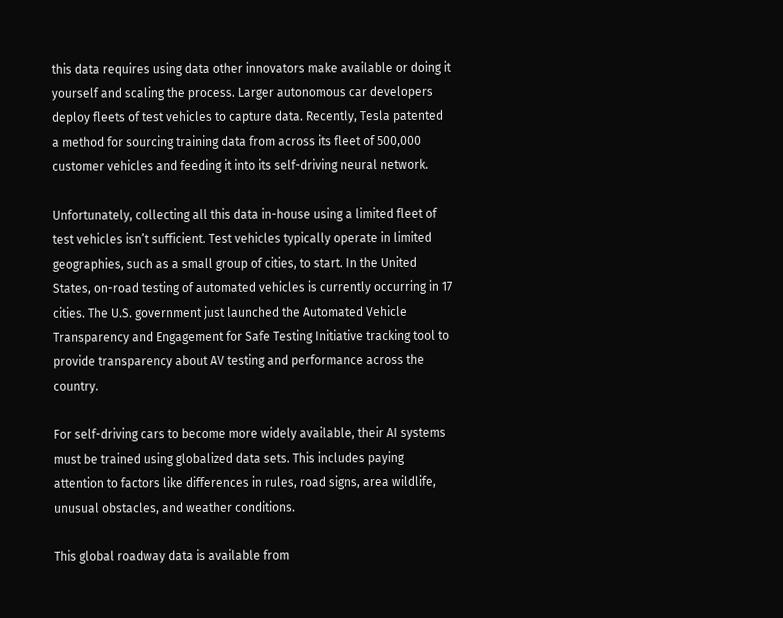this data requires using data other innovators make available or doing it yourself and scaling the process. Larger autonomous car developers deploy fleets of test vehicles to capture data. Recently, Tesla patented a method for sourcing training data from across its fleet of 500,000 customer vehicles and feeding it into its self-driving neural network.

Unfortunately, collecting all this data in-house using a limited fleet of test vehicles isn’t sufficient. Test vehicles typically operate in limited geographies, such as a small group of cities, to start. In the United States, on-road testing of automated vehicles is currently occurring in 17 cities. The U.S. government just launched the Automated Vehicle Transparency and Engagement for Safe Testing Initiative tracking tool to provide transparency about AV testing and performance across the country.

For self-driving cars to become more widely available, their AI systems must be trained using globalized data sets. This includes paying attention to factors like differences in rules, road signs, area wildlife, unusual obstacles, and weather conditions.

This global roadway data is available from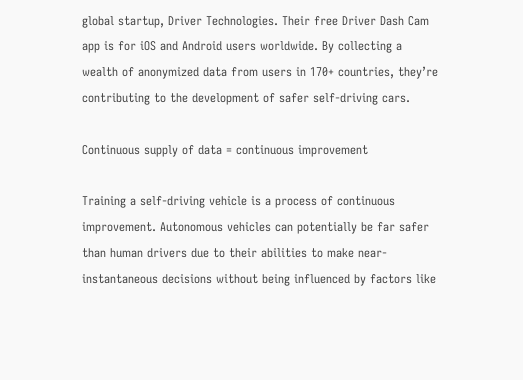global startup, Driver Technologies. Their free Driver Dash Cam app is for iOS and Android users worldwide. By collecting a wealth of anonymized data from users in 170+ countries, they’re contributing to the development of safer self-driving cars.

Continuous supply of data = continuous improvement

Training a self-driving vehicle is a process of continuous improvement. Autonomous vehicles can potentially be far safer than human drivers due to their abilities to make near-instantaneous decisions without being influenced by factors like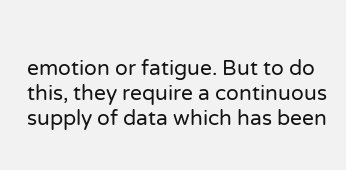emotion or fatigue. But to do this, they require a continuous supply of data which has been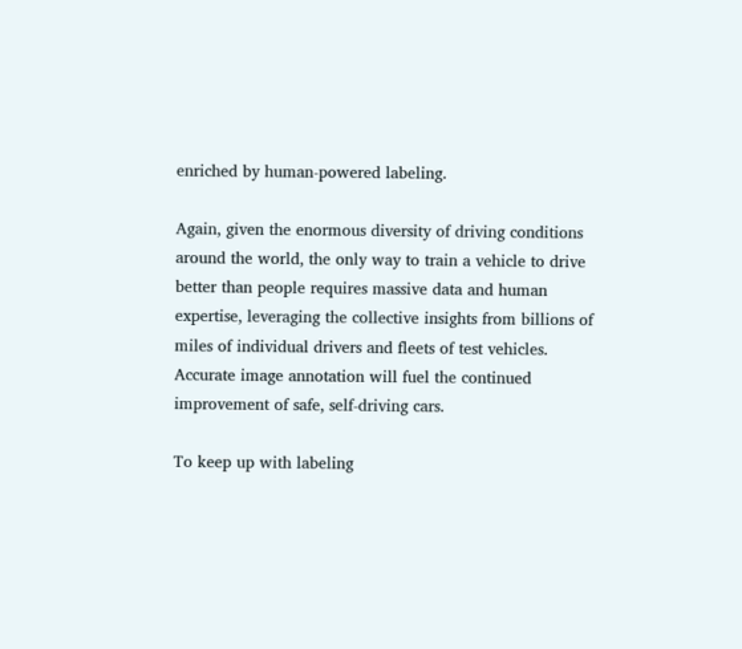enriched by human-powered labeling.

Again, given the enormous diversity of driving conditions around the world, the only way to train a vehicle to drive better than people requires massive data and human expertise, leveraging the collective insights from billions of miles of individual drivers and fleets of test vehicles. Accurate image annotation will fuel the continued improvement of safe, self-driving cars.

To keep up with labeling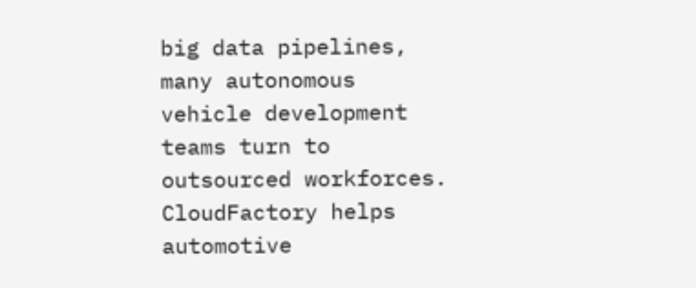big data pipelines, many autonomous vehicle development teams turn to outsourced workforces. CloudFactory helps automotive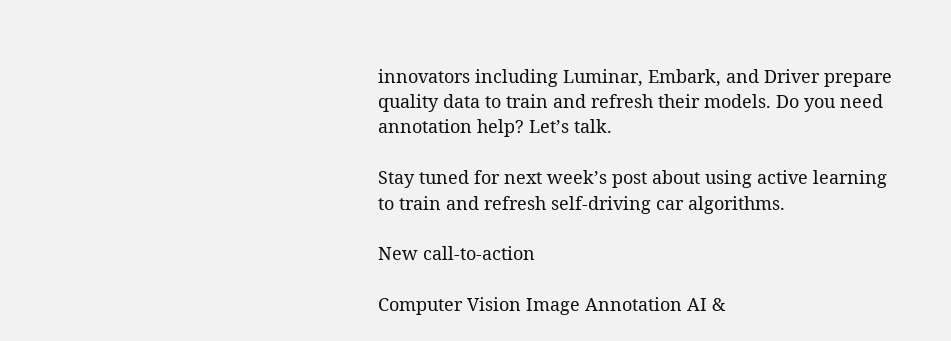innovators including Luminar, Embark, and Driver prepare quality data to train and refresh their models. Do you need annotation help? Let’s talk.

Stay tuned for next week’s post about using active learning to train and refresh self-driving car algorithms.

New call-to-action

Computer Vision Image Annotation AI &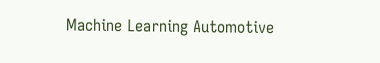Machine Learning Automotive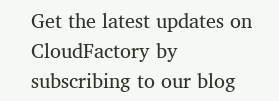Get the latest updates on CloudFactory by subscribing to our blog